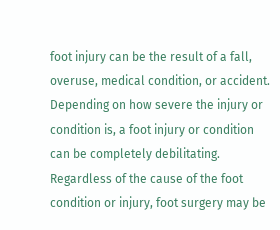foot injury can be the result of a fall, overuse, medical condition, or accident. Depending on how severe the injury or condition is, a foot injury or condition can be completely debilitating. Regardless of the cause of the foot condition or injury, foot surgery may be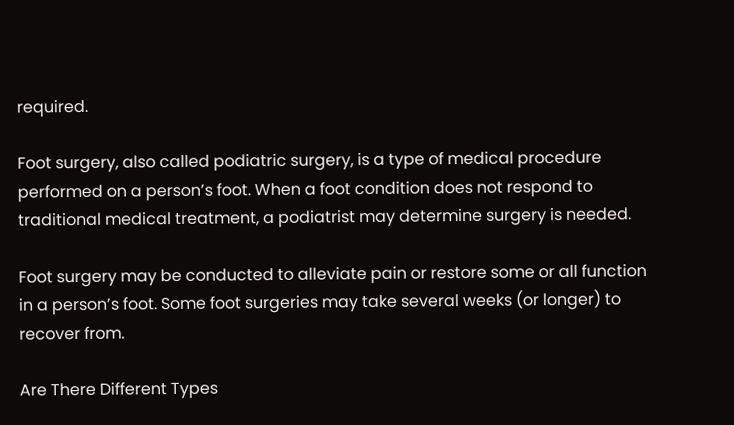required.

Foot surgery, also called podiatric surgery, is a type of medical procedure performed on a person’s foot. When a foot condition does not respond to traditional medical treatment, a podiatrist may determine surgery is needed.

Foot surgery may be conducted to alleviate pain or restore some or all function in a person’s foot. Some foot surgeries may take several weeks (or longer) to recover from.

Are There Different Types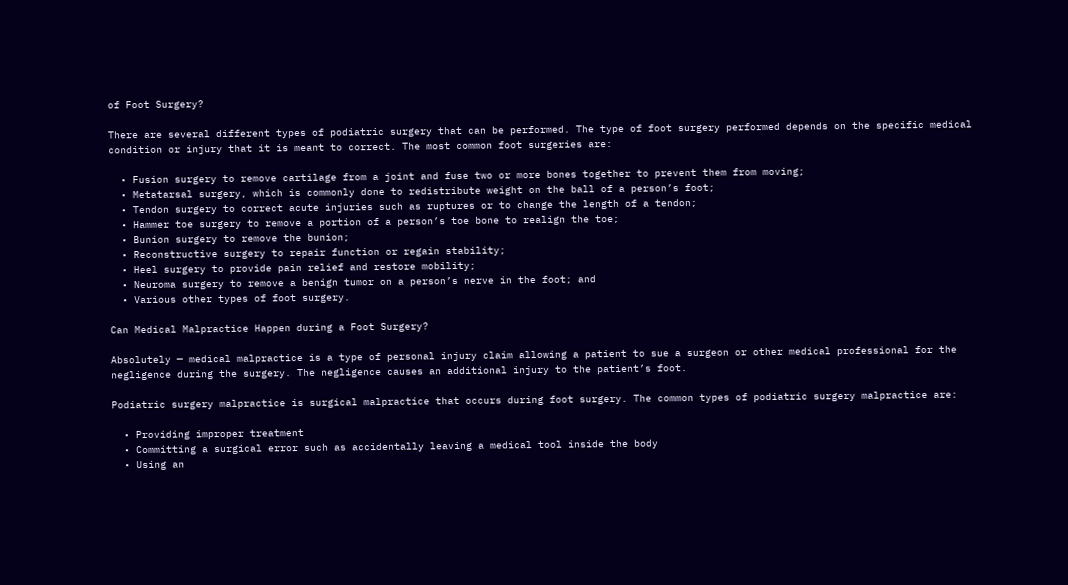of Foot Surgery?

There are several different types of podiatric surgery that can be performed. The type of foot surgery performed depends on the specific medical condition or injury that it is meant to correct. The most common foot surgeries are:

  • Fusion surgery to remove cartilage from a joint and fuse two or more bones together to prevent them from moving;
  • Metatarsal surgery, which is commonly done to redistribute weight on the ball of a person’s foot;
  • Tendon surgery to correct acute injuries such as ruptures or to change the length of a tendon;
  • Hammer toe surgery to remove a portion of a person’s toe bone to realign the toe;
  • Bunion surgery to remove the bunion;
  • Reconstructive surgery to repair function or regain stability;
  • Heel surgery to provide pain relief and restore mobility;
  • Neuroma surgery to remove a benign tumor on a person’s nerve in the foot; and
  • Various other types of foot surgery.

Can Medical Malpractice Happen during a Foot Surgery?

Absolutely — medical malpractice is a type of personal injury claim allowing a patient to sue a surgeon or other medical professional for the negligence during the surgery. The negligence causes an additional injury to the patient’s foot.

Podiatric surgery malpractice is surgical malpractice that occurs during foot surgery. The common types of podiatric surgery malpractice are:

  • Providing improper treatment
  • Committing a surgical error such as accidentally leaving a medical tool inside the body
  • Using an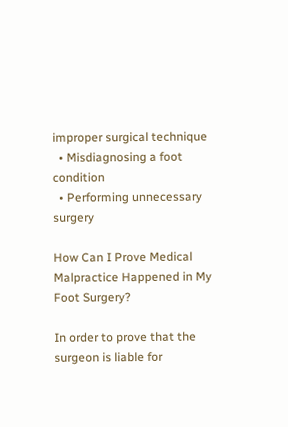improper surgical technique
  • Misdiagnosing a foot condition
  • Performing unnecessary surgery

How Can I Prove Medical Malpractice Happened in My Foot Surgery?

In order to prove that the surgeon is liable for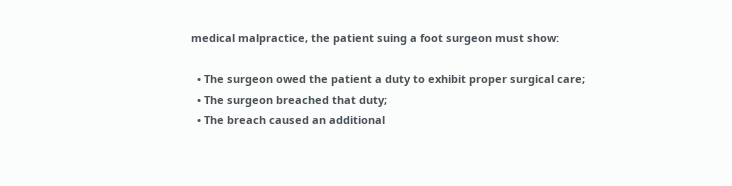medical malpractice, the patient suing a foot surgeon must show:

  • The surgeon owed the patient a duty to exhibit proper surgical care;
  • The surgeon breached that duty;
  • The breach caused an additional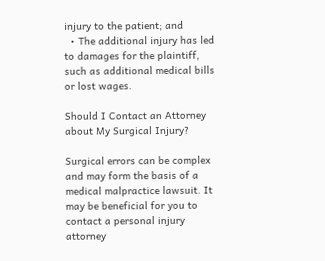injury to the patient; and
  • The additional injury has led to damages for the plaintiff, such as additional medical bills or lost wages.

Should I Contact an Attorney about My Surgical Injury?

Surgical errors can be complex and may form the basis of a medical malpractice lawsuit. It may be beneficial for you to contact a personal injury attorney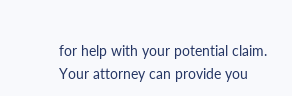for help with your potential claim. Your attorney can provide you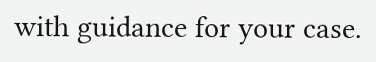with guidance for your case.